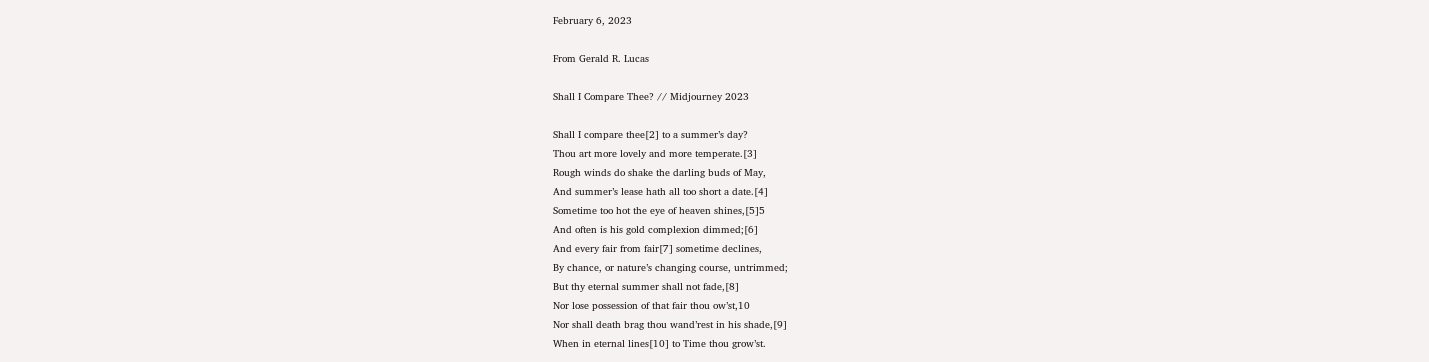February 6, 2023

From Gerald R. Lucas

Shall I Compare Thee? // Midjourney 2023

Shall I compare thee[2] to a summer’s day?
Thou art more lovely and more temperate.[3]
Rough winds do shake the darling buds of May,
And summer’s lease hath all too short a date.[4]
Sometime too hot the eye of heaven shines,[5]5
And often is his gold complexion dimmed;[6]
And every fair from fair[7] sometime declines,
By chance, or nature’s changing course, untrimmed;
But thy eternal summer shall not fade,[8]
Nor lose possession of that fair thou ow’st,10
Nor shall death brag thou wand’rest in his shade,[9]
When in eternal lines[10] to Time thou grow’st.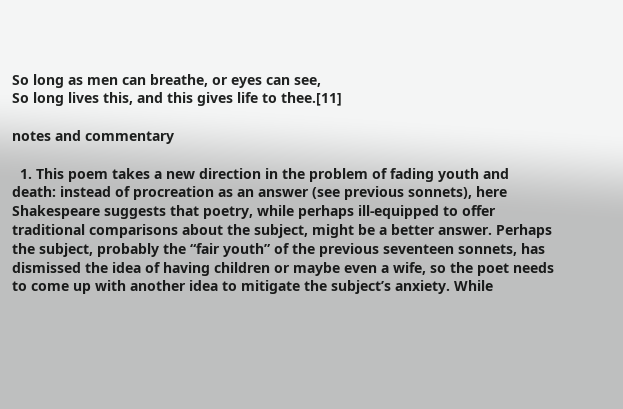So long as men can breathe, or eyes can see,
So long lives this, and this gives life to thee.[11]

notes and commentary

  1. This poem takes a new direction in the problem of fading youth and death: instead of procreation as an answer (see previous sonnets), here Shakespeare suggests that poetry, while perhaps ill-equipped to offer traditional comparisons about the subject, might be a better answer. Perhaps the subject, probably the “fair youth” of the previous seventeen sonnets, has dismissed the idea of having children or maybe even a wife, so the poet needs to come up with another idea to mitigate the subject’s anxiety. While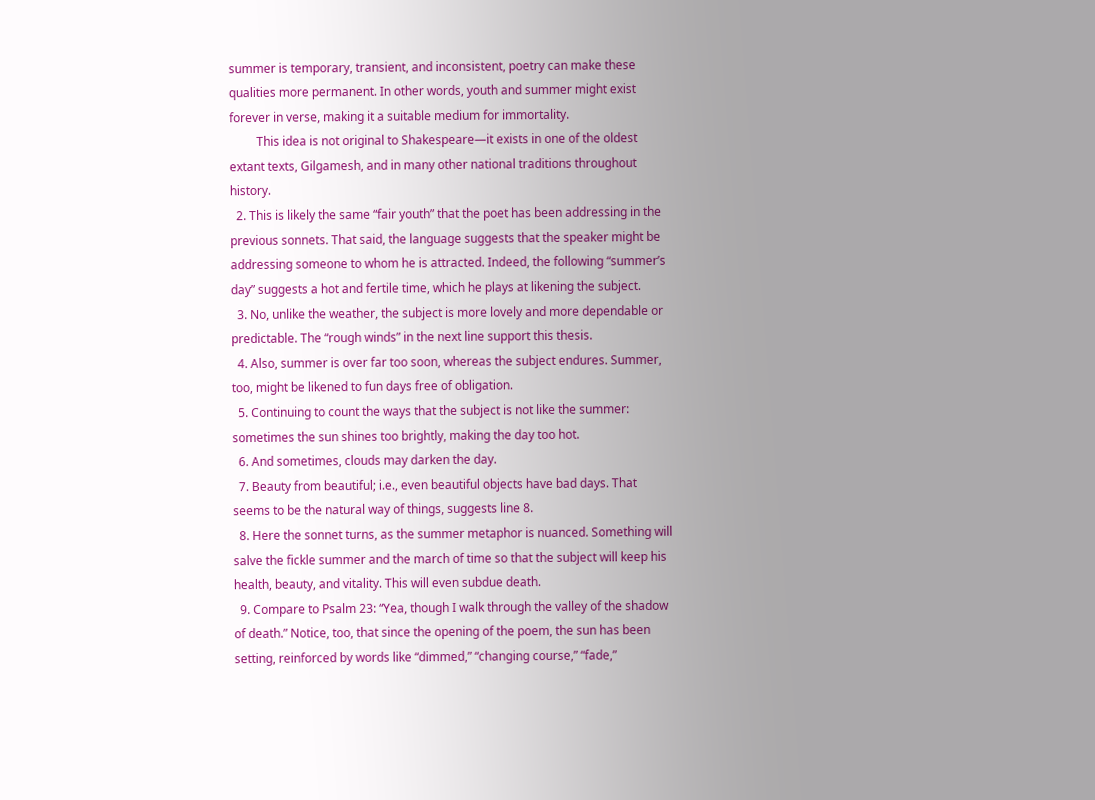summer is temporary, transient, and inconsistent, poetry can make these qualities more permanent. In other words, youth and summer might exist forever in verse, making it a suitable medium for immortality.
         This idea is not original to Shakespeare—it exists in one of the oldest extant texts, Gilgamesh, and in many other national traditions throughout history.
  2. This is likely the same “fair youth” that the poet has been addressing in the previous sonnets. That said, the language suggests that the speaker might be addressing someone to whom he is attracted. Indeed, the following “summer’s day” suggests a hot and fertile time, which he plays at likening the subject.
  3. No, unlike the weather, the subject is more lovely and more dependable or predictable. The “rough winds” in the next line support this thesis.
  4. Also, summer is over far too soon, whereas the subject endures. Summer, too, might be likened to fun days free of obligation.
  5. Continuing to count the ways that the subject is not like the summer: sometimes the sun shines too brightly, making the day too hot.
  6. And sometimes, clouds may darken the day.
  7. Beauty from beautiful; i.e., even beautiful objects have bad days. That seems to be the natural way of things, suggests line 8.
  8. Here the sonnet turns, as the summer metaphor is nuanced. Something will salve the fickle summer and the march of time so that the subject will keep his health, beauty, and vitality. This will even subdue death.
  9. Compare to Psalm 23: “Yea, though I walk through the valley of the shadow of death.” Notice, too, that since the opening of the poem, the sun has been setting, reinforced by words like “dimmed,” “changing course,” “fade,”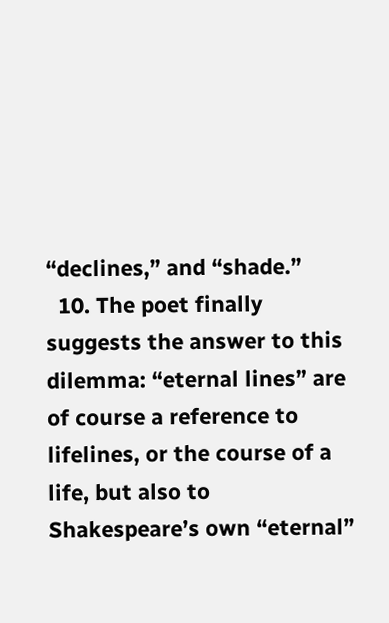“declines,” and “shade.”
  10. The poet finally suggests the answer to this dilemma: “eternal lines” are of course a reference to lifelines, or the course of a life, but also to Shakespeare’s own “eternal”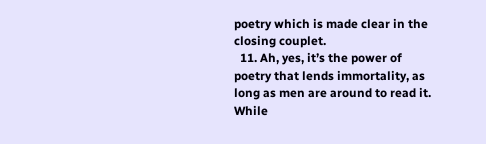poetry which is made clear in the closing couplet.
  11. Ah, yes, it’s the power of poetry that lends immortality, as long as men are around to read it. While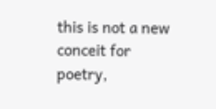this is not a new conceit for poetry,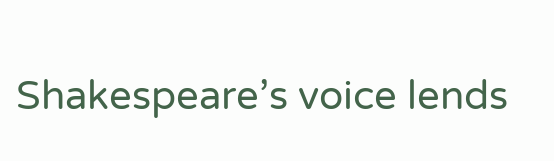Shakespeare’s voice lends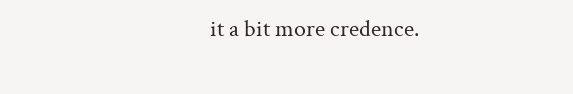it a bit more credence.